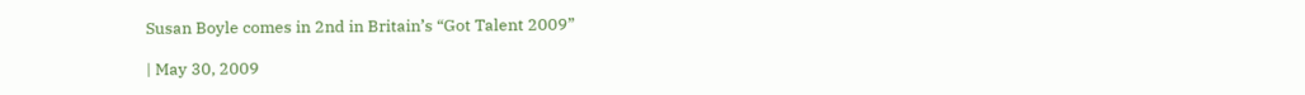Susan Boyle comes in 2nd in Britain’s “Got Talent 2009”

| May 30, 2009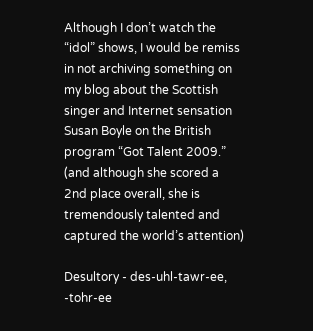Although I don’t watch the “idol” shows, I would be remiss in not archiving something on my blog about the Scottish singer and Internet sensation Susan Boyle on the British program “Got Talent 2009.” (and although she scored a 2nd place overall, she is tremendously talented and captured the world’s attention)

Desultory - des-uhl-tawr-ee, -tohr-ee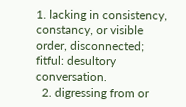1. lacking in consistency, constancy, or visible order, disconnected; fitful: desultory conversation.
  2. digressing from or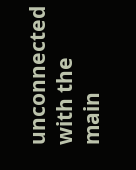unconnected with the main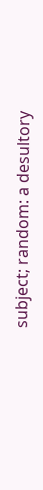subject; random: a desultory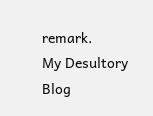remark.
My Desultory Blog